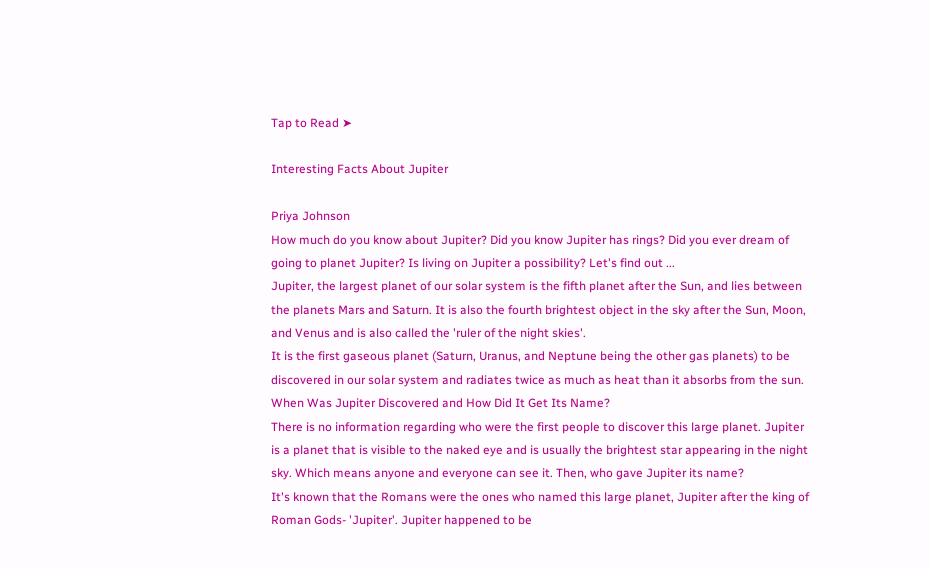Tap to Read ➤

Interesting Facts About Jupiter

Priya Johnson
How much do you know about Jupiter? Did you know Jupiter has rings? Did you ever dream of going to planet Jupiter? Is living on Jupiter a possibility? Let's find out ...
Jupiter, the largest planet of our solar system is the fifth planet after the Sun, and lies between the planets Mars and Saturn. It is also the fourth brightest object in the sky after the Sun, Moon, and Venus and is also called the 'ruler of the night skies'.
It is the first gaseous planet (Saturn, Uranus, and Neptune being the other gas planets) to be discovered in our solar system and radiates twice as much as heat than it absorbs from the sun.
When Was Jupiter Discovered and How Did It Get Its Name?
There is no information regarding who were the first people to discover this large planet. Jupiter is a planet that is visible to the naked eye and is usually the brightest star appearing in the night sky. Which means anyone and everyone can see it. Then, who gave Jupiter its name?
It's known that the Romans were the ones who named this large planet, Jupiter after the king of Roman Gods- 'Jupiter'. Jupiter happened to be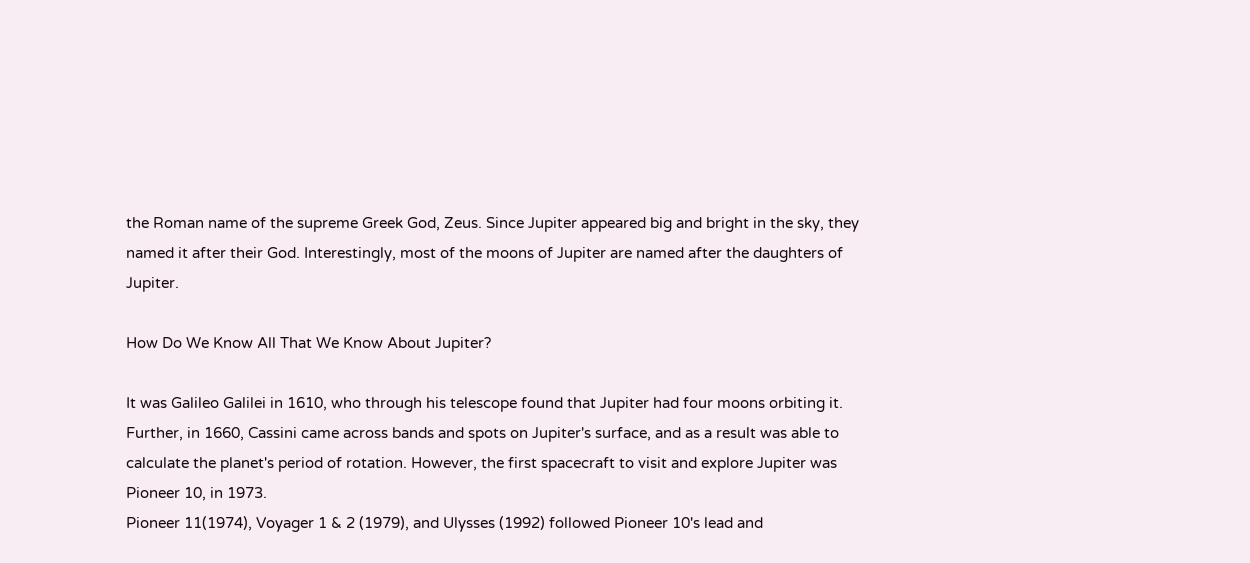the Roman name of the supreme Greek God, Zeus. Since Jupiter appeared big and bright in the sky, they named it after their God. Interestingly, most of the moons of Jupiter are named after the daughters of Jupiter.

How Do We Know All That We Know About Jupiter?

It was Galileo Galilei in 1610, who through his telescope found that Jupiter had four moons orbiting it. Further, in 1660, Cassini came across bands and spots on Jupiter's surface, and as a result was able to calculate the planet's period of rotation. However, the first spacecraft to visit and explore Jupiter was Pioneer 10, in 1973.
Pioneer 11(1974), Voyager 1 & 2 (1979), and Ulysses (1992) followed Pioneer 10's lead and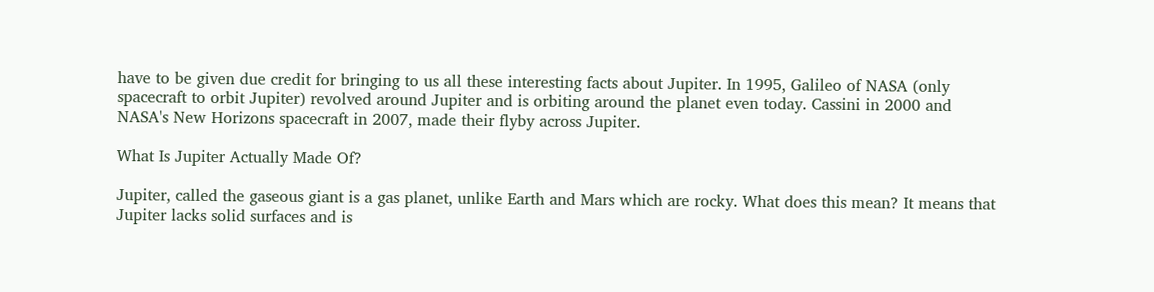have to be given due credit for bringing to us all these interesting facts about Jupiter. In 1995, Galileo of NASA (only spacecraft to orbit Jupiter) revolved around Jupiter and is orbiting around the planet even today. Cassini in 2000 and NASA's New Horizons spacecraft in 2007, made their flyby across Jupiter.

What Is Jupiter Actually Made Of?

Jupiter, called the gaseous giant is a gas planet, unlike Earth and Mars which are rocky. What does this mean? It means that Jupiter lacks solid surfaces and is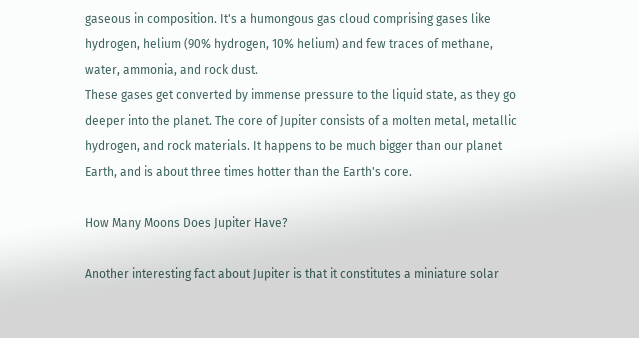gaseous in composition. It's a humongous gas cloud comprising gases like hydrogen, helium (90% hydrogen, 10% helium) and few traces of methane, water, ammonia, and rock dust.
These gases get converted by immense pressure to the liquid state, as they go deeper into the planet. The core of Jupiter consists of a molten metal, metallic hydrogen, and rock materials. It happens to be much bigger than our planet Earth, and is about three times hotter than the Earth's core.

How Many Moons Does Jupiter Have?

Another interesting fact about Jupiter is that it constitutes a miniature solar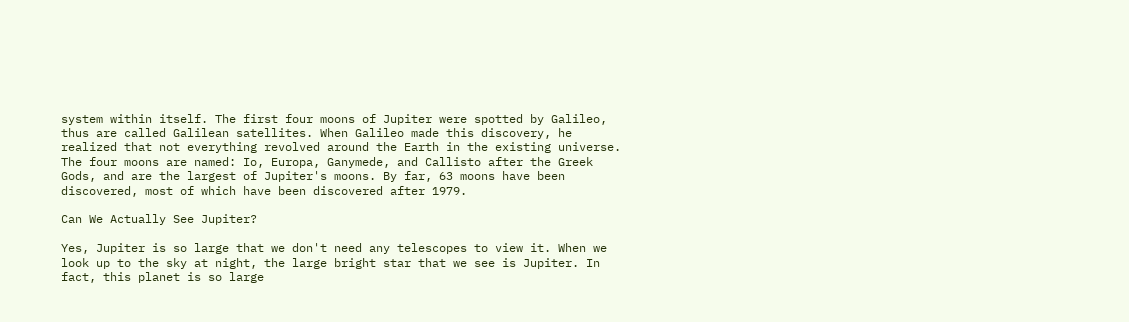system within itself. The first four moons of Jupiter were spotted by Galileo, thus are called Galilean satellites. When Galileo made this discovery, he realized that not everything revolved around the Earth in the existing universe.
The four moons are named: Io, Europa, Ganymede, and Callisto after the Greek Gods, and are the largest of Jupiter's moons. By far, 63 moons have been discovered, most of which have been discovered after 1979.

Can We Actually See Jupiter?

Yes, Jupiter is so large that we don't need any telescopes to view it. When we look up to the sky at night, the large bright star that we see is Jupiter. In fact, this planet is so large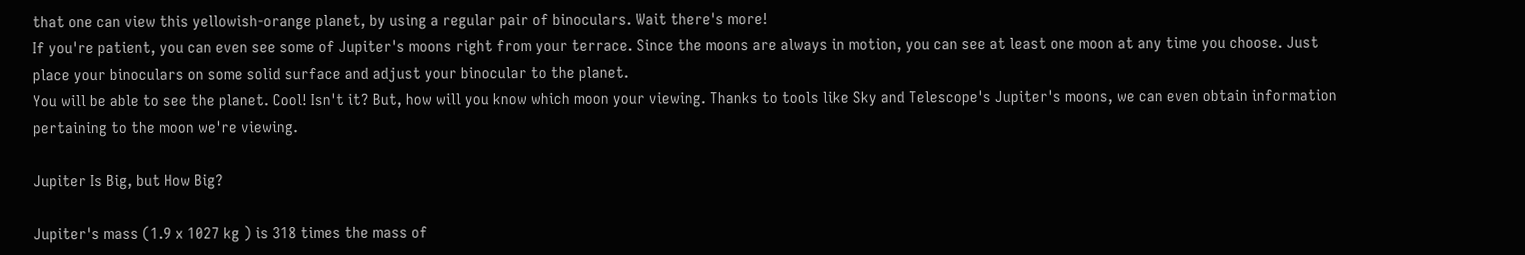that one can view this yellowish-orange planet, by using a regular pair of binoculars. Wait there's more!
If you're patient, you can even see some of Jupiter's moons right from your terrace. Since the moons are always in motion, you can see at least one moon at any time you choose. Just place your binoculars on some solid surface and adjust your binocular to the planet.
You will be able to see the planet. Cool! Isn't it? But, how will you know which moon your viewing. Thanks to tools like Sky and Telescope's Jupiter's moons, we can even obtain information pertaining to the moon we're viewing.

Jupiter Is Big, but How Big?

Jupiter's mass (1.9 x 1027 kg ) is 318 times the mass of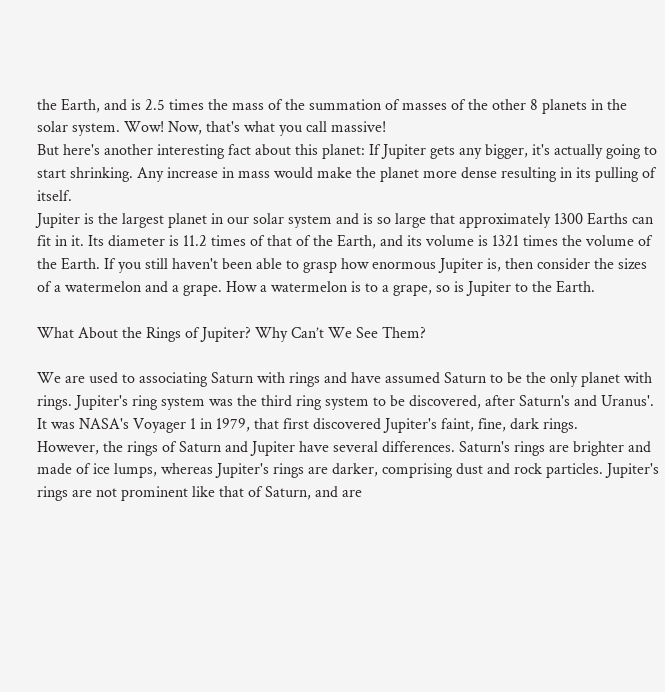the Earth, and is 2.5 times the mass of the summation of masses of the other 8 planets in the solar system. Wow! Now, that's what you call massive!
But here's another interesting fact about this planet: If Jupiter gets any bigger, it's actually going to start shrinking. Any increase in mass would make the planet more dense resulting in its pulling of itself.
Jupiter is the largest planet in our solar system and is so large that approximately 1300 Earths can fit in it. Its diameter is 11.2 times of that of the Earth, and its volume is 1321 times the volume of the Earth. If you still haven't been able to grasp how enormous Jupiter is, then consider the sizes of a watermelon and a grape. How a watermelon is to a grape, so is Jupiter to the Earth.

What About the Rings of Jupiter? Why Can’t We See Them?

We are used to associating Saturn with rings and have assumed Saturn to be the only planet with rings. Jupiter's ring system was the third ring system to be discovered, after Saturn's and Uranus'. It was NASA's Voyager 1 in 1979, that first discovered Jupiter's faint, fine, dark rings.
However, the rings of Saturn and Jupiter have several differences. Saturn's rings are brighter and made of ice lumps, whereas Jupiter's rings are darker, comprising dust and rock particles. Jupiter's rings are not prominent like that of Saturn, and are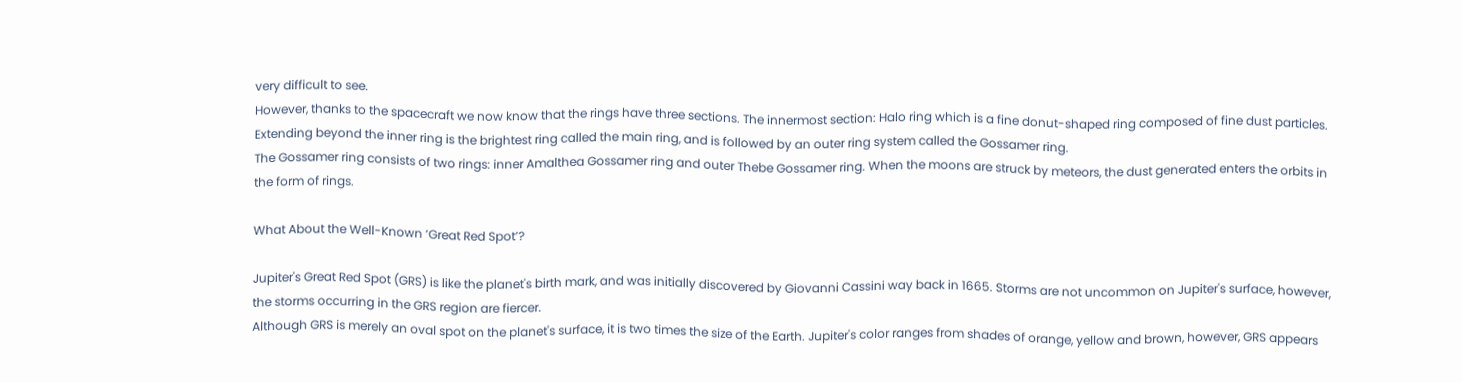very difficult to see.
However, thanks to the spacecraft we now know that the rings have three sections. The innermost section: Halo ring which is a fine donut-shaped ring composed of fine dust particles. Extending beyond the inner ring is the brightest ring called the main ring, and is followed by an outer ring system called the Gossamer ring.
The Gossamer ring consists of two rings: inner Amalthea Gossamer ring and outer Thebe Gossamer ring. When the moons are struck by meteors, the dust generated enters the orbits in the form of rings.

What About the Well-Known ‘Great Red Spot’?

Jupiter's Great Red Spot (GRS) is like the planet's birth mark, and was initially discovered by Giovanni Cassini way back in 1665. Storms are not uncommon on Jupiter's surface, however, the storms occurring in the GRS region are fiercer.
Although GRS is merely an oval spot on the planet's surface, it is two times the size of the Earth. Jupiter's color ranges from shades of orange, yellow and brown, however, GRS appears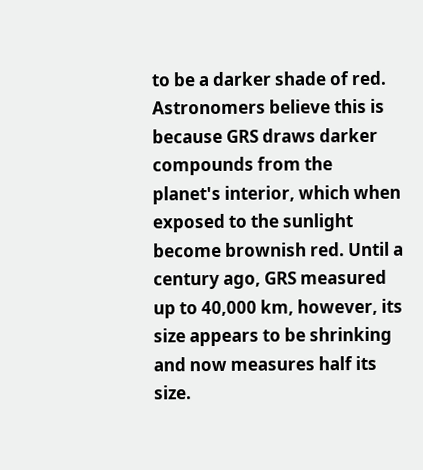to be a darker shade of red.
Astronomers believe this is because GRS draws darker compounds from the planet's interior, which when exposed to the sunlight become brownish red. Until a century ago, GRS measured up to 40,000 km, however, its size appears to be shrinking and now measures half its size.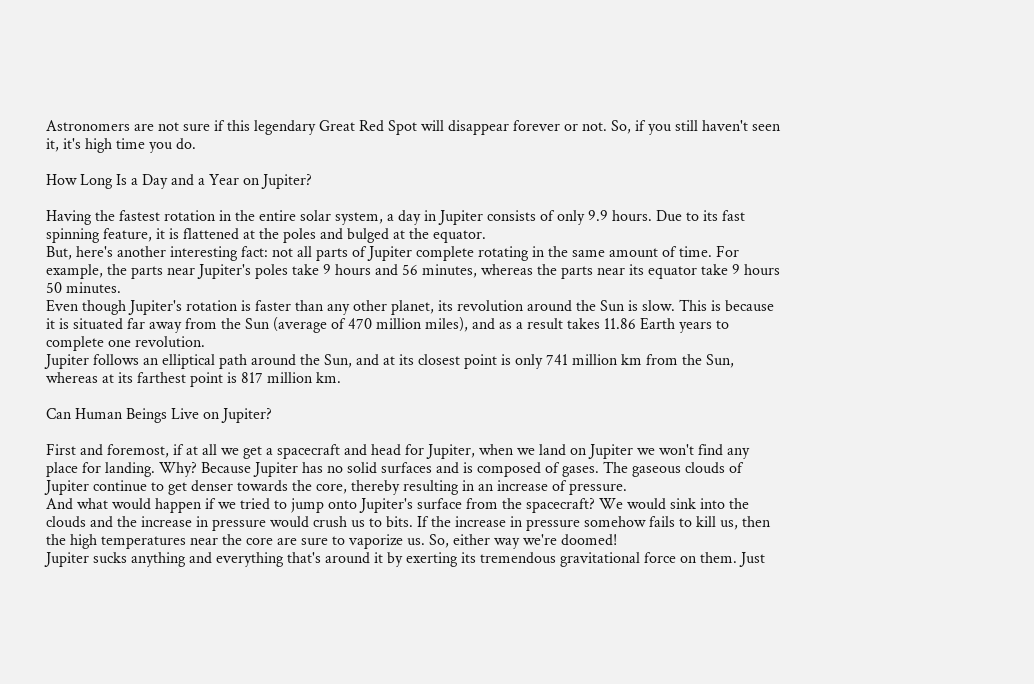Astronomers are not sure if this legendary Great Red Spot will disappear forever or not. So, if you still haven't seen it, it's high time you do.

How Long Is a Day and a Year on Jupiter?

Having the fastest rotation in the entire solar system, a day in Jupiter consists of only 9.9 hours. Due to its fast spinning feature, it is flattened at the poles and bulged at the equator.
But, here's another interesting fact: not all parts of Jupiter complete rotating in the same amount of time. For example, the parts near Jupiter's poles take 9 hours and 56 minutes, whereas the parts near its equator take 9 hours 50 minutes.
Even though Jupiter's rotation is faster than any other planet, its revolution around the Sun is slow. This is because it is situated far away from the Sun (average of 470 million miles), and as a result takes 11.86 Earth years to complete one revolution.
Jupiter follows an elliptical path around the Sun, and at its closest point is only 741 million km from the Sun, whereas at its farthest point is 817 million km.

Can Human Beings Live on Jupiter?

First and foremost, if at all we get a spacecraft and head for Jupiter, when we land on Jupiter we won't find any place for landing. Why? Because Jupiter has no solid surfaces and is composed of gases. The gaseous clouds of Jupiter continue to get denser towards the core, thereby resulting in an increase of pressure.
And what would happen if we tried to jump onto Jupiter's surface from the spacecraft? We would sink into the clouds and the increase in pressure would crush us to bits. If the increase in pressure somehow fails to kill us, then the high temperatures near the core are sure to vaporize us. So, either way we're doomed!
Jupiter sucks anything and everything that's around it by exerting its tremendous gravitational force on them. Just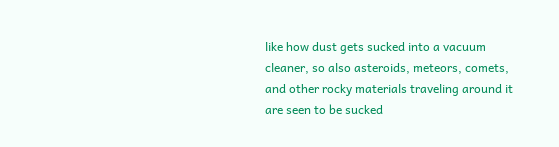like how dust gets sucked into a vacuum cleaner, so also asteroids, meteors, comets, and other rocky materials traveling around it are seen to be sucked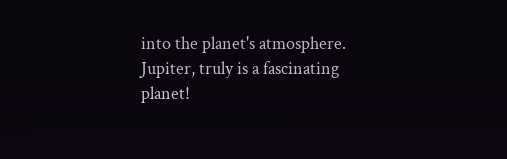into the planet's atmosphere. Jupiter, truly is a fascinating planet!